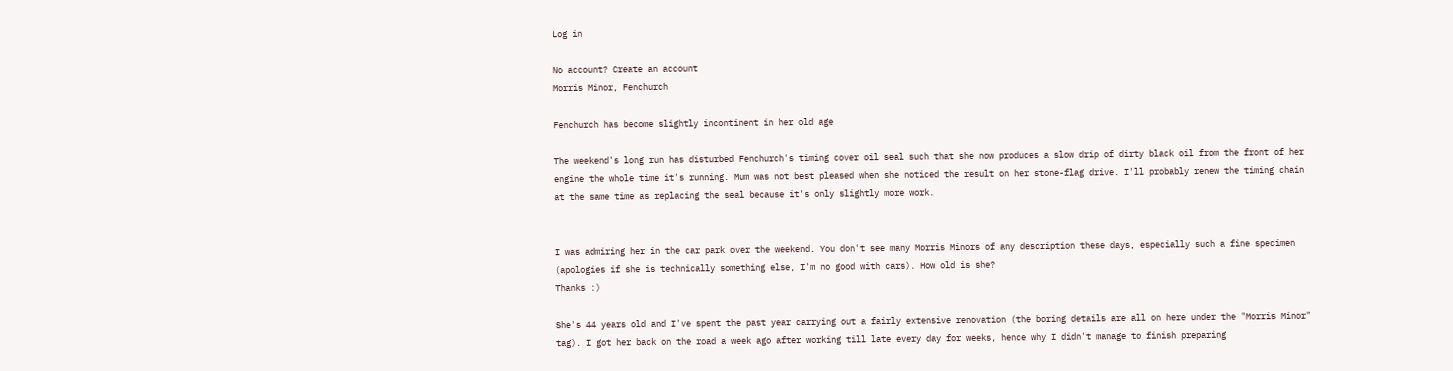Log in

No account? Create an account
Morris Minor, Fenchurch

Fenchurch has become slightly incontinent in her old age

The weekend's long run has disturbed Fenchurch's timing cover oil seal such that she now produces a slow drip of dirty black oil from the front of her engine the whole time it's running. Mum was not best pleased when she noticed the result on her stone-flag drive. I'll probably renew the timing chain at the same time as replacing the seal because it's only slightly more work.


I was admiring her in the car park over the weekend. You don't see many Morris Minors of any description these days, especially such a fine specimen (apologies if she is technically something else, I'm no good with cars). How old is she?
Thanks :)

She's 44 years old and I've spent the past year carrying out a fairly extensive renovation (the boring details are all on here under the "Morris Minor" tag). I got her back on the road a week ago after working till late every day for weeks, hence why I didn't manage to finish preparing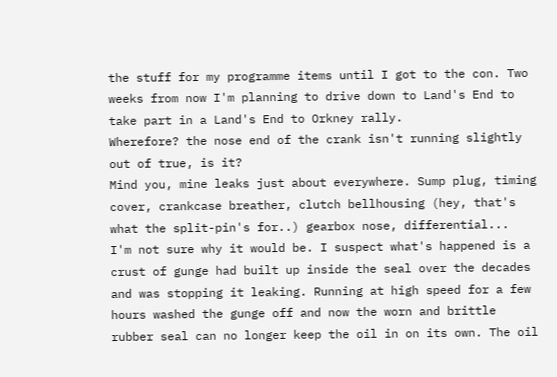the stuff for my programme items until I got to the con. Two weeks from now I'm planning to drive down to Land's End to take part in a Land's End to Orkney rally.
Wherefore? the nose end of the crank isn't running slightly out of true, is it?
Mind you, mine leaks just about everywhere. Sump plug, timing cover, crankcase breather, clutch bellhousing (hey, that's what the split-pin's for..) gearbox nose, differential...
I'm not sure why it would be. I suspect what's happened is a crust of gunge had built up inside the seal over the decades and was stopping it leaking. Running at high speed for a few hours washed the gunge off and now the worn and brittle rubber seal can no longer keep the oil in on its own. The oil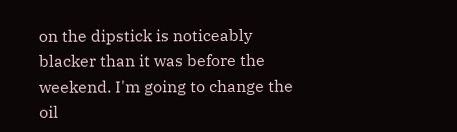on the dipstick is noticeably blacker than it was before the weekend. I'm going to change the oil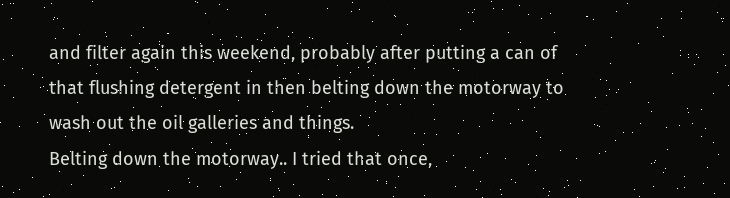and filter again this weekend, probably after putting a can of that flushing detergent in then belting down the motorway to wash out the oil galleries and things.
Belting down the motorway.. I tried that once,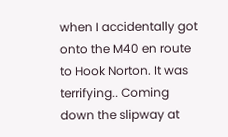when I accidentally got onto the M40 en route to Hook Norton. It was terrifying.. Coming down the slipway at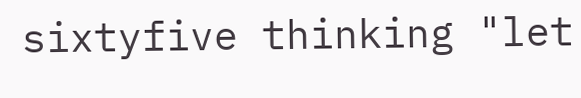sixtyfive thinking "let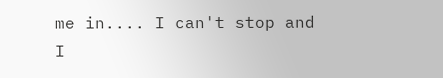me in.... I can't stop and I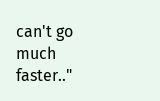can't go much faster.."